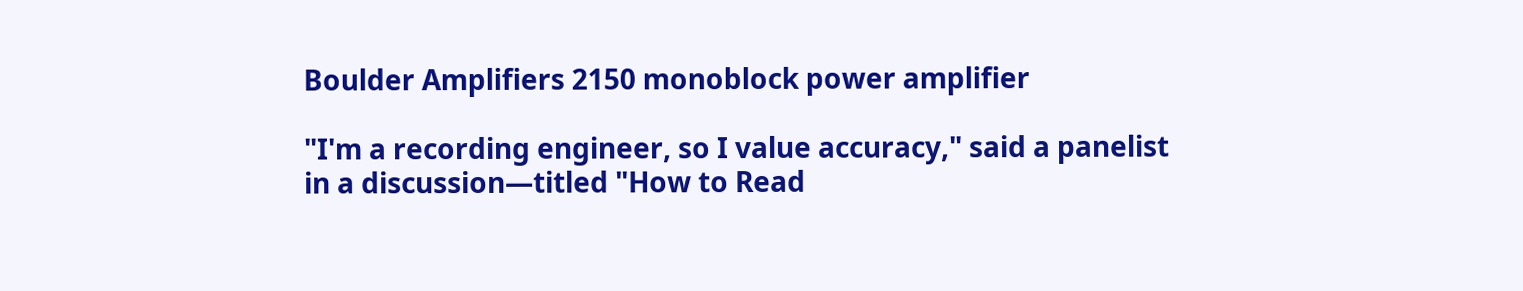Boulder Amplifiers 2150 monoblock power amplifier

"I'm a recording engineer, so I value accuracy," said a panelist in a discussion—titled "How to Read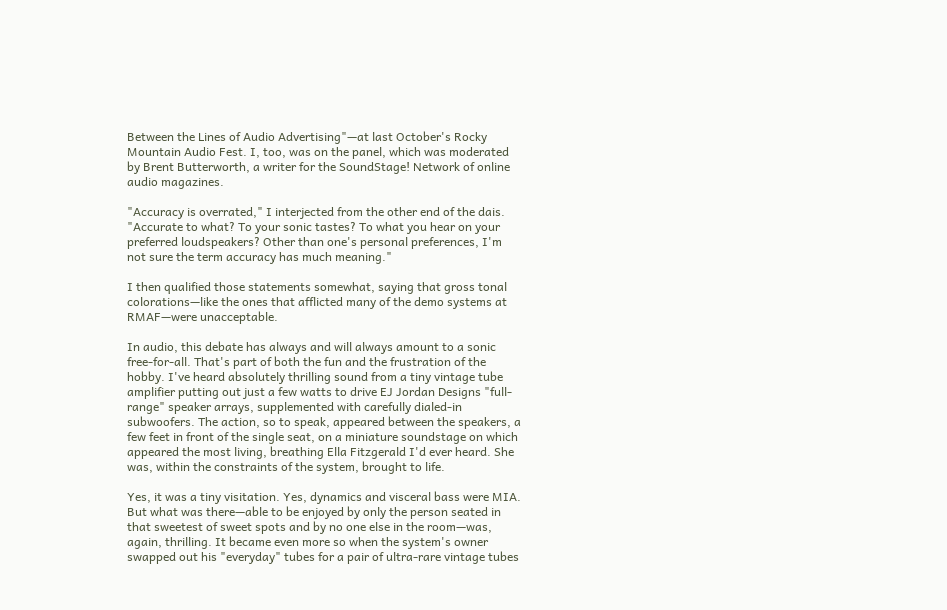Between the Lines of Audio Advertising"—at last October's Rocky Mountain Audio Fest. I, too, was on the panel, which was moderated by Brent Butterworth, a writer for the SoundStage! Network of online audio magazines.

"Accuracy is overrated," I interjected from the other end of the dais. "Accurate to what? To your sonic tastes? To what you hear on your preferred loudspeakers? Other than one's personal preferences, I'm not sure the term accuracy has much meaning."

I then qualified those statements somewhat, saying that gross tonal colorations—like the ones that afflicted many of the demo systems at RMAF—were unacceptable.

In audio, this debate has always and will always amount to a sonic free-for-all. That's part of both the fun and the frustration of the hobby. I've heard absolutely thrilling sound from a tiny vintage tube amplifier putting out just a few watts to drive EJ Jordan Designs "full-range" speaker arrays, supplemented with carefully dialed-in subwoofers. The action, so to speak, appeared between the speakers, a few feet in front of the single seat, on a miniature soundstage on which appeared the most living, breathing Ella Fitzgerald I'd ever heard. She was, within the constraints of the system, brought to life.

Yes, it was a tiny visitation. Yes, dynamics and visceral bass were MIA. But what was there—able to be enjoyed by only the person seated in that sweetest of sweet spots and by no one else in the room—was, again, thrilling. It became even more so when the system's owner swapped out his "everyday" tubes for a pair of ultra-rare vintage tubes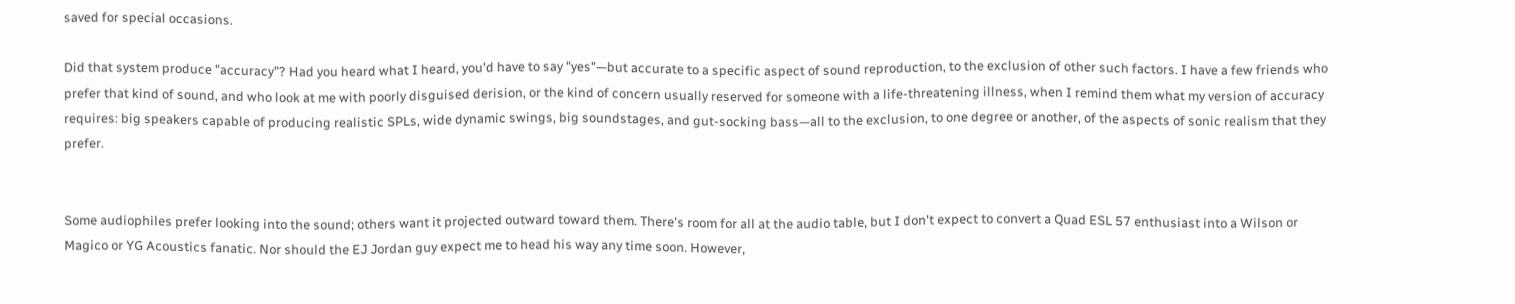saved for special occasions.

Did that system produce "accuracy"? Had you heard what I heard, you'd have to say "yes"—but accurate to a specific aspect of sound reproduction, to the exclusion of other such factors. I have a few friends who prefer that kind of sound, and who look at me with poorly disguised derision, or the kind of concern usually reserved for someone with a life-threatening illness, when I remind them what my version of accuracy requires: big speakers capable of producing realistic SPLs, wide dynamic swings, big soundstages, and gut-socking bass—all to the exclusion, to one degree or another, of the aspects of sonic realism that they prefer.


Some audiophiles prefer looking into the sound; others want it projected outward toward them. There's room for all at the audio table, but I don't expect to convert a Quad ESL 57 enthusiast into a Wilson or Magico or YG Acoustics fanatic. Nor should the EJ Jordan guy expect me to head his way any time soon. However,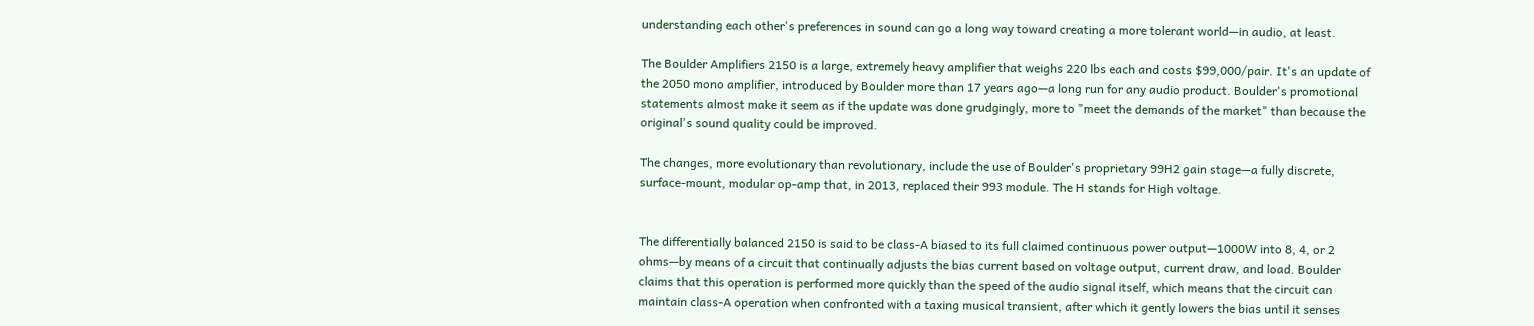understanding each other's preferences in sound can go a long way toward creating a more tolerant world—in audio, at least.

The Boulder Amplifiers 2150 is a large, extremely heavy amplifier that weighs 220 lbs each and costs $99,000/pair. It's an update of the 2050 mono amplifier, introduced by Boulder more than 17 years ago—a long run for any audio product. Boulder's promotional statements almost make it seem as if the update was done grudgingly, more to "meet the demands of the market" than because the original's sound quality could be improved.

The changes, more evolutionary than revolutionary, include the use of Boulder's proprietary 99H2 gain stage—a fully discrete, surface-mount, modular op-amp that, in 2013, replaced their 993 module. The H stands for High voltage.


The differentially balanced 2150 is said to be class-A biased to its full claimed continuous power output—1000W into 8, 4, or 2 ohms—by means of a circuit that continually adjusts the bias current based on voltage output, current draw, and load. Boulder claims that this operation is performed more quickly than the speed of the audio signal itself, which means that the circuit can maintain class-A operation when confronted with a taxing musical transient, after which it gently lowers the bias until it senses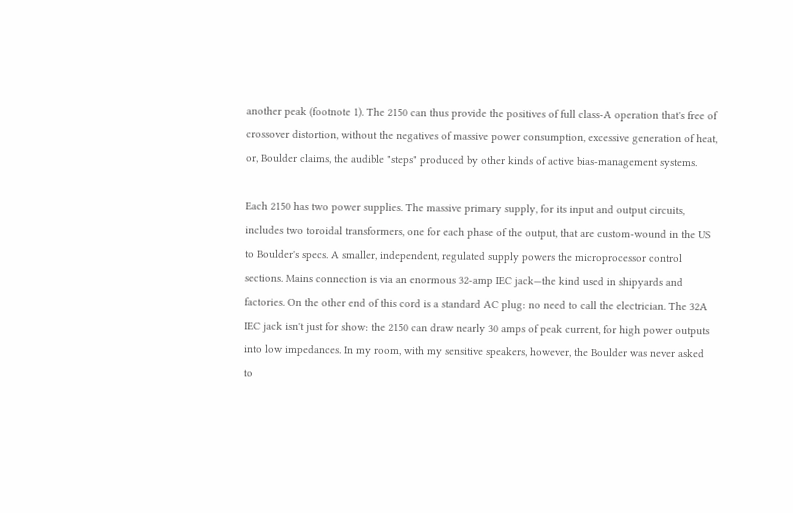another peak (footnote 1). The 2150 can thus provide the positives of full class-A operation that's free of crossover distortion, without the negatives of massive power consumption, excessive generation of heat, or, Boulder claims, the audible "steps" produced by other kinds of active bias-management systems.

Each 2150 has two power supplies. The massive primary supply, for its input and output circuits, includes two toroidal transformers, one for each phase of the output, that are custom-wound in the US to Boulder's specs. A smaller, independent, regulated supply powers the microprocessor control sections. Mains connection is via an enormous 32-amp IEC jack—the kind used in shipyards and factories. On the other end of this cord is a standard AC plug: no need to call the electrician. The 32A IEC jack isn't just for show: the 2150 can draw nearly 30 amps of peak current, for high power outputs into low impedances. In my room, with my sensitive speakers, however, the Boulder was never asked to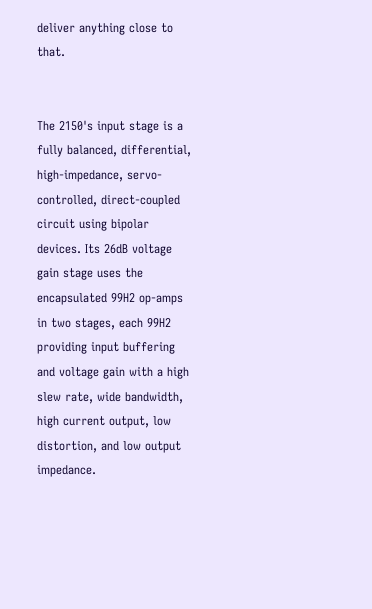deliver anything close to that.


The 2150's input stage is a fully balanced, differential, high-impedance, servo-controlled, direct-coupled circuit using bipolar devices. Its 26dB voltage gain stage uses the encapsulated 99H2 op-amps in two stages, each 99H2 providing input buffering and voltage gain with a high slew rate, wide bandwidth, high current output, low distortion, and low output impedance.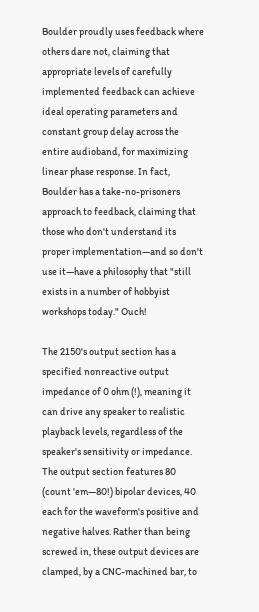Boulder proudly uses feedback where others dare not, claiming that appropriate levels of carefully implemented feedback can achieve ideal operating parameters and constant group delay across the entire audioband, for maximizing linear phase response. In fact, Boulder has a take-no-prisoners approach to feedback, claiming that those who don't understand its proper implementation—and so don't use it—have a philosophy that "still exists in a number of hobbyist workshops today." Ouch!

The 2150's output section has a specified nonreactive output impedance of 0 ohm (!), meaning it can drive any speaker to realistic playback levels, regardless of the speaker's sensitivity or impedance. The output section features 80 (count 'em—80!) bipolar devices, 40 each for the waveform's positive and negative halves. Rather than being screwed in, these output devices are clamped, by a CNC-machined bar, to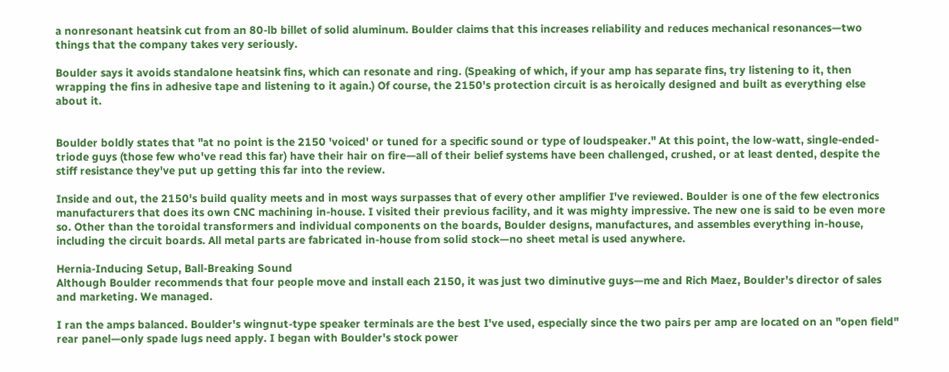a nonresonant heatsink cut from an 80-lb billet of solid aluminum. Boulder claims that this increases reliability and reduces mechanical resonances—two things that the company takes very seriously.

Boulder says it avoids standalone heatsink fins, which can resonate and ring. (Speaking of which, if your amp has separate fins, try listening to it, then wrapping the fins in adhesive tape and listening to it again.) Of course, the 2150's protection circuit is as heroically designed and built as everything else about it.


Boulder boldly states that "at no point is the 2150 'voiced' or tuned for a specific sound or type of loudspeaker." At this point, the low-watt, single-ended-triode guys (those few who've read this far) have their hair on fire—all of their belief systems have been challenged, crushed, or at least dented, despite the stiff resistance they've put up getting this far into the review.

Inside and out, the 2150's build quality meets and in most ways surpasses that of every other amplifier I've reviewed. Boulder is one of the few electronics manufacturers that does its own CNC machining in-house. I visited their previous facility, and it was mighty impressive. The new one is said to be even more so. Other than the toroidal transformers and individual components on the boards, Boulder designs, manufactures, and assembles everything in-house, including the circuit boards. All metal parts are fabricated in-house from solid stock—no sheet metal is used anywhere.

Hernia-Inducing Setup, Ball-Breaking Sound
Although Boulder recommends that four people move and install each 2150, it was just two diminutive guys—me and Rich Maez, Boulder's director of sales and marketing. We managed.

I ran the amps balanced. Boulder's wingnut-type speaker terminals are the best I've used, especially since the two pairs per amp are located on an "open field" rear panel—only spade lugs need apply. I began with Boulder's stock power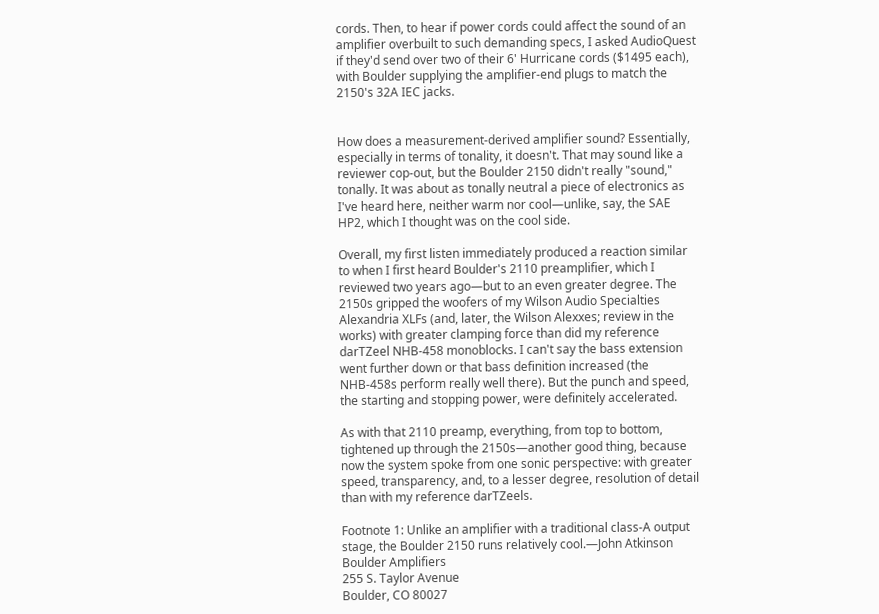cords. Then, to hear if power cords could affect the sound of an amplifier overbuilt to such demanding specs, I asked AudioQuest if they'd send over two of their 6' Hurricane cords ($1495 each), with Boulder supplying the amplifier-end plugs to match the 2150's 32A IEC jacks.


How does a measurement-derived amplifier sound? Essentially, especially in terms of tonality, it doesn't. That may sound like a reviewer cop-out, but the Boulder 2150 didn't really "sound," tonally. It was about as tonally neutral a piece of electronics as I've heard here, neither warm nor cool—unlike, say, the SAE HP2, which I thought was on the cool side.

Overall, my first listen immediately produced a reaction similar to when I first heard Boulder's 2110 preamplifier, which I reviewed two years ago—but to an even greater degree. The 2150s gripped the woofers of my Wilson Audio Specialties Alexandria XLFs (and, later, the Wilson Alexxes; review in the works) with greater clamping force than did my reference darTZeel NHB-458 monoblocks. I can't say the bass extension went further down or that bass definition increased (the NHB-458s perform really well there). But the punch and speed, the starting and stopping power, were definitely accelerated.

As with that 2110 preamp, everything, from top to bottom, tightened up through the 2150s—another good thing, because now the system spoke from one sonic perspective: with greater speed, transparency, and, to a lesser degree, resolution of detail than with my reference darTZeels.

Footnote 1: Unlike an amplifier with a traditional class-A output stage, the Boulder 2150 runs relatively cool.—John Atkinson
Boulder Amplifiers
255 S. Taylor Avenue
Boulder, CO 80027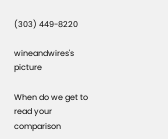(303) 449-8220

wineandwires's picture

When do we get to read your comparison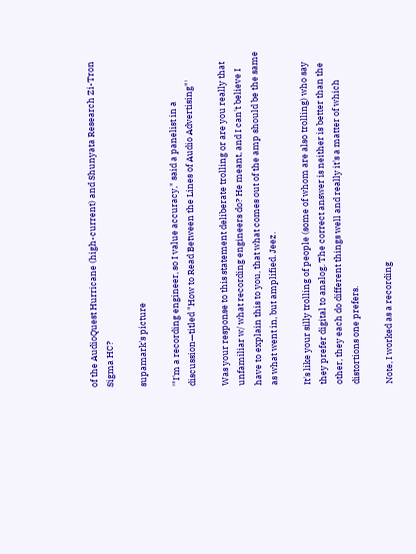of the AudioQuest Hurricane (high-current) and Shunyata Research Zi-Tron Sigma HC?

supamark's picture

'"I'm a recording engineer, so I value accuracy," said a panelist in a discussion—titled "How to Read Between the Lines of Audio Advertising"'

Was your response to this statement deliberate trolling or are you really that unfamiliar w/ what recording engineers do? He meant, and I can't believe I have to explain this to you, that what comes out of the amp should be the same as what went in, but amplified. Jeez.

It's like your silly trolling of people (some of whom are also trolling) who say they prefer digital to analog. The correct answer is neither is better than the other, they each do different things well and really it's a matter of which distortions one prefers.

Note, I worked as a recording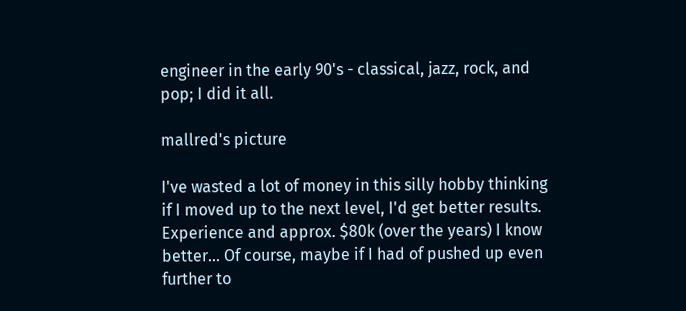engineer in the early 90's - classical, jazz, rock, and pop; I did it all.

mallred's picture

I've wasted a lot of money in this silly hobby thinking if I moved up to the next level, I'd get better results. Experience and approx. $80k (over the years) I know better... Of course, maybe if I had of pushed up even further to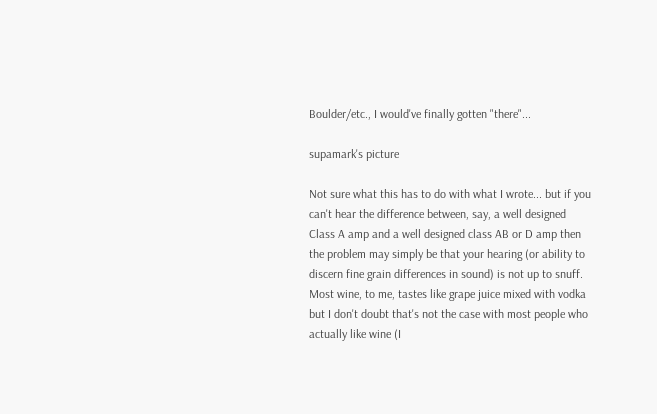Boulder/etc., I would've finally gotten "there"...

supamark's picture

Not sure what this has to do with what I wrote... but if you can't hear the difference between, say, a well designed Class A amp and a well designed class AB or D amp then the problem may simply be that your hearing (or ability to discern fine grain differences in sound) is not up to snuff. Most wine, to me, tastes like grape juice mixed with vodka but I don't doubt that's not the case with most people who actually like wine (I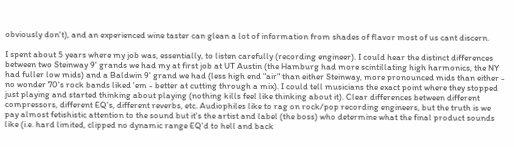obviously don't), and an experienced wine taster can glean a lot of information from shades of flavor most of us cant discern.

I spent about 5 years where my job was, essentially, to listen carefully (recording engineer). I could hear the distinct differences between two Steinway 9' grands we had my at first job at UT Austin (the Hamburg had more scintillating high harmonics, the NY had fuller low mids) and a Baldwin 9' grand we had (less high end "air" than either Steinway, more pronounced mids than either - no wonder 70's rock bands liked 'em - better at cutting through a mix). I could tell musicians the exact point where they stopped just playing and started thinking about playing (nothing kills feel like thinking about it). Clear differences between different compressors, different EQ's, different reverbs, etc. Audiophiles like to rag on rock/pop recording engineers, but the truth is we pay almost fetishistic attention to the sound but it's the artist and label (the boss) who determine what the final product sounds like (i.e. hard limited, clipped no dynamic range EQ'd to hell and back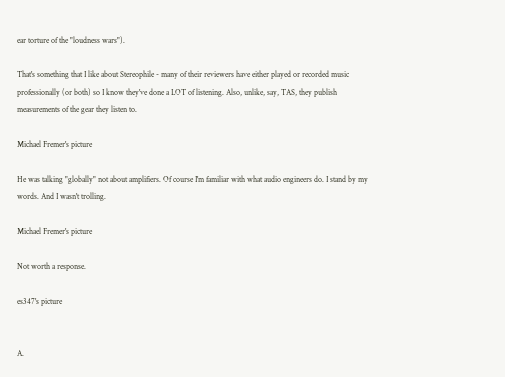ear torture of the "loudness wars").

That's something that I like about Stereophile - many of their reviewers have either played or recorded music professionally (or both) so I know they've done a LOT of listening. Also, unlike, say, TAS, they publish measurements of the gear they listen to.

Michael Fremer's picture

He was talking "globally" not about amplifiers. Of course I'm familiar with what audio engineers do. I stand by my words. And I wasn't trolling.

Michael Fremer's picture

Not worth a response.

es347's picture


A.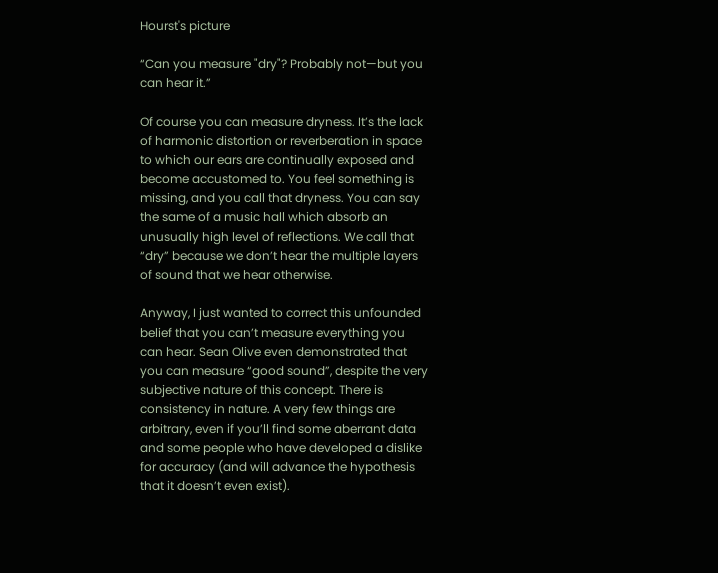Hourst's picture

“Can you measure "dry"? Probably not—but you can hear it.”

Of course you can measure dryness. It’s the lack of harmonic distortion or reverberation in space to which our ears are continually exposed and become accustomed to. You feel something is missing, and you call that dryness. You can say the same of a music hall which absorb an unusually high level of reflections. We call that “dry” because we don’t hear the multiple layers of sound that we hear otherwise.

Anyway, I just wanted to correct this unfounded belief that you can’t measure everything you can hear. Sean Olive even demonstrated that you can measure “good sound”, despite the very subjective nature of this concept. There is consistency in nature. A very few things are arbitrary, even if you’ll find some aberrant data and some people who have developed a dislike for accuracy (and will advance the hypothesis that it doesn’t even exist).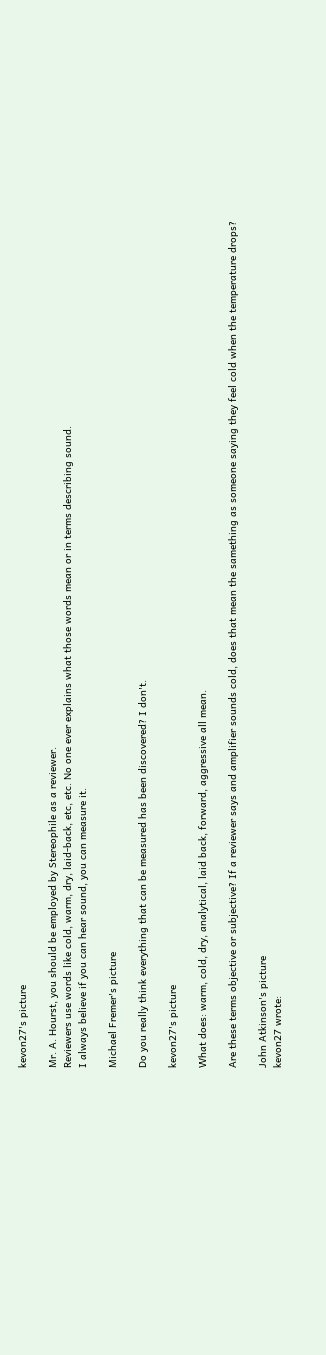kevon27's picture

Mr. A. Hourst, you should be employed by Stereophile as a reviewer.
Reviewers use words like cold, warm, dry, laid-back, etc, etc. No one ever explains what those words mean or in terms describing sound.
I always believe if you can hear sound, you can measure it.

Michael Fremer's picture

Do you really think everything that can be measured has been discovered? I don't.

kevon27's picture

What does: warm, cold, dry, analytical, laid back, forward, aggressive all mean.

Are these terms objective or subjective? If a reviewer says and amplifier sounds cold, does that mean the samething as someone saying they feel cold when the temperature drops?

John Atkinson's picture
kevon27 wrote: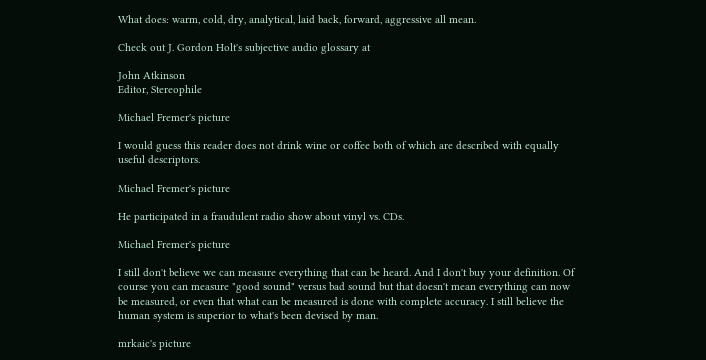What does: warm, cold, dry, analytical, laid back, forward, aggressive all mean.

Check out J. Gordon Holt's subjective audio glossary at

John Atkinson
Editor, Stereophile

Michael Fremer's picture

I would guess this reader does not drink wine or coffee both of which are described with equally useful descriptors.

Michael Fremer's picture

He participated in a fraudulent radio show about vinyl vs. CDs.

Michael Fremer's picture

I still don't believe we can measure everything that can be heard. And I don't buy your definition. Of course you can measure "good sound" versus bad sound but that doesn't mean everything can now be measured, or even that what can be measured is done with complete accuracy. I still believe the human system is superior to what's been devised by man.

mrkaic's picture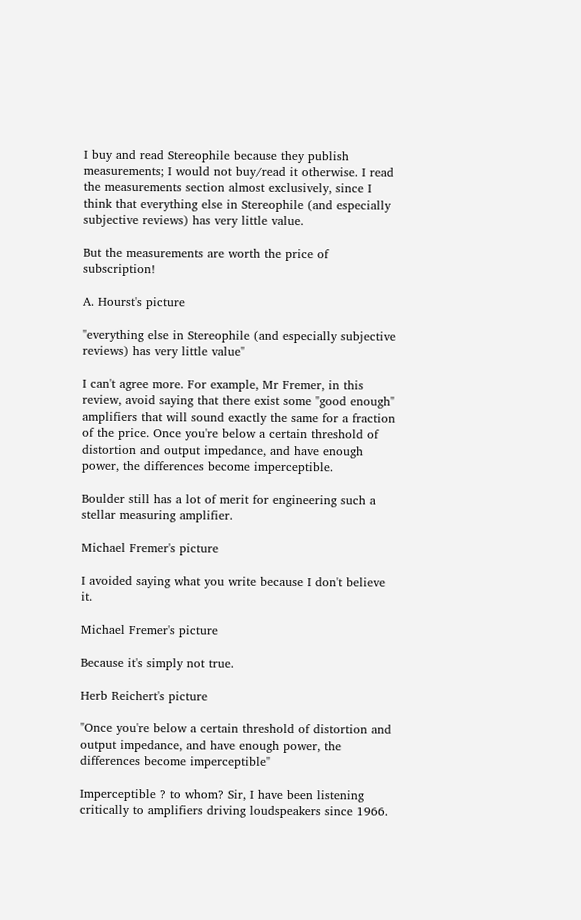I buy and read Stereophile because they publish measurements; I would not buy/read it otherwise. I read the measurements section almost exclusively, since I think that everything else in Stereophile (and especially subjective reviews) has very little value.

But the measurements are worth the price of subscription!

A. Hourst's picture

"everything else in Stereophile (and especially subjective reviews) has very little value"

I can't agree more. For example, Mr Fremer, in this review, avoid saying that there exist some "good enough" amplifiers that will sound exactly the same for a fraction of the price. Once you're below a certain threshold of distortion and output impedance, and have enough power, the differences become imperceptible.

Boulder still has a lot of merit for engineering such a stellar measuring amplifier.

Michael Fremer's picture

I avoided saying what you write because I don't believe it.

Michael Fremer's picture

Because it's simply not true.

Herb Reichert's picture

"Once you're below a certain threshold of distortion and output impedance, and have enough power, the differences become imperceptible"

Imperceptible ? to whom? Sir, I have been listening critically to amplifiers driving loudspeakers since 1966.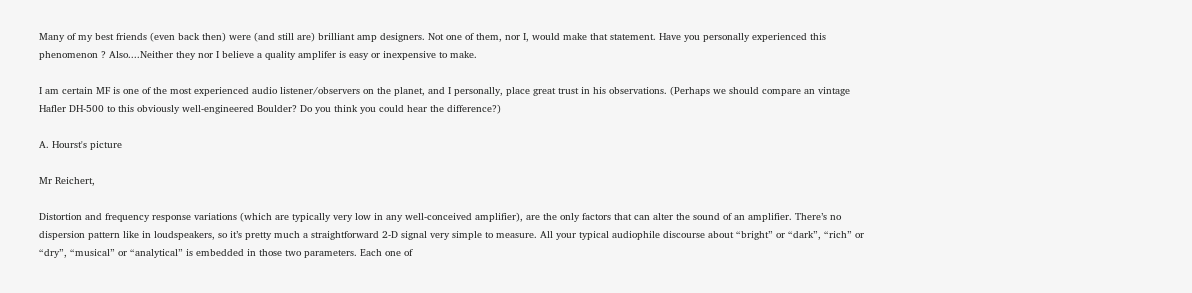Many of my best friends (even back then) were (and still are) brilliant amp designers. Not one of them, nor I, would make that statement. Have you personally experienced this phenomenon ? Also....Neither they nor I believe a quality amplifer is easy or inexpensive to make.

I am certain MF is one of the most experienced audio listener/observers on the planet, and I personally, place great trust in his observations. (Perhaps we should compare an vintage Hafler DH-500 to this obviously well-engineered Boulder? Do you think you could hear the difference?)

A. Hourst's picture

Mr Reichert,

Distortion and frequency response variations (which are typically very low in any well-conceived amplifier), are the only factors that can alter the sound of an amplifier. There’s no dispersion pattern like in loudspeakers, so it’s pretty much a straightforward 2-D signal very simple to measure. All your typical audiophile discourse about “bright” or “dark”, “rich” or “dry”, “musical” or “analytical” is embedded in those two parameters. Each one of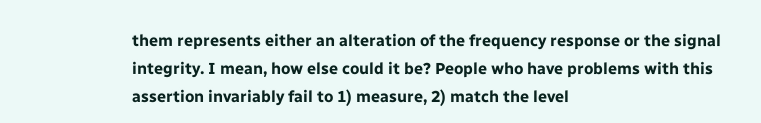them represents either an alteration of the frequency response or the signal integrity. I mean, how else could it be? People who have problems with this assertion invariably fail to 1) measure, 2) match the level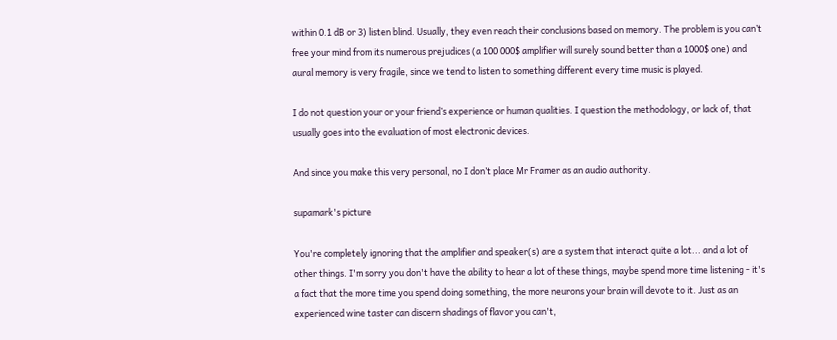within 0.1 dB or 3) listen blind. Usually, they even reach their conclusions based on memory. The problem is you can’t free your mind from its numerous prejudices (a 100 000$ amplifier will surely sound better than a 1000$ one) and aural memory is very fragile, since we tend to listen to something different every time music is played.

I do not question your or your friend’s experience or human qualities. I question the methodology, or lack of, that usually goes into the evaluation of most electronic devices.

And since you make this very personal, no I don’t place Mr Framer as an audio authority.

supamark's picture

You're completely ignoring that the amplifier and speaker(s) are a system that interact quite a lot... and a lot of other things. I'm sorry you don't have the ability to hear a lot of these things, maybe spend more time listening - it's a fact that the more time you spend doing something, the more neurons your brain will devote to it. Just as an experienced wine taster can discern shadings of flavor you can't,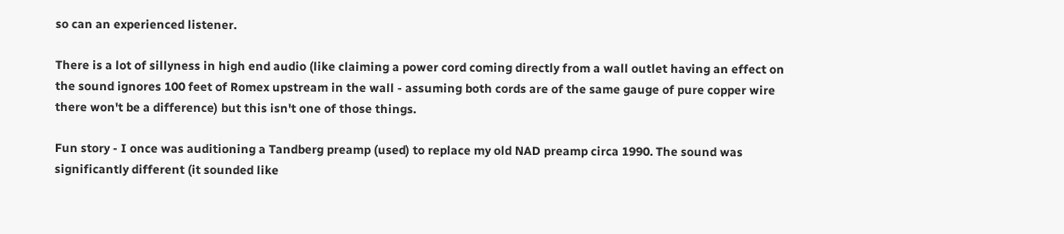so can an experienced listener.

There is a lot of sillyness in high end audio (like claiming a power cord coming directly from a wall outlet having an effect on the sound ignores 100 feet of Romex upstream in the wall - assuming both cords are of the same gauge of pure copper wire there won't be a difference) but this isn't one of those things.

Fun story - I once was auditioning a Tandberg preamp (used) to replace my old NAD preamp circa 1990. The sound was significantly different (it sounded like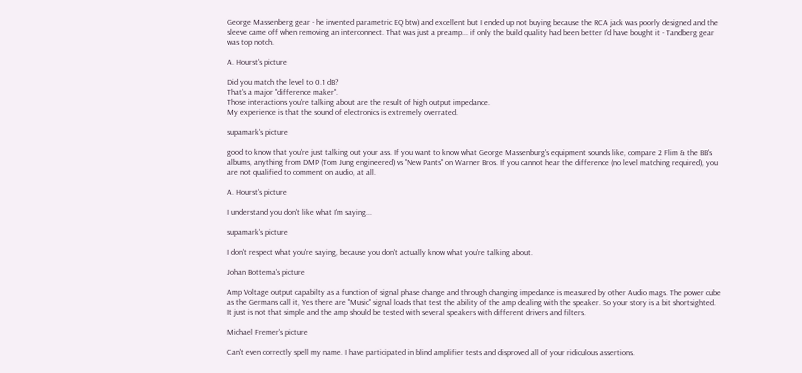George Massenberg gear - he invented parametric EQ btw) and excellent but I ended up not buying because the RCA jack was poorly designed and the sleeve came off when removing an interconnect. That was just a preamp... if only the build quality had been better I'd have bought it - Tandberg gear was top notch.

A. Hourst's picture

Did you match the level to 0.1 dB?
That's a major "difference maker".
Those interactions you're talking about are the result of high output impedance.
My experience is that the sound of electronics is extremely overrated.

supamark's picture

good to know that you're just talking out your ass. If you want to know what George Massenburg's equipment sounds like, compare 2 Flim & the BB's albums, anything from DMP (Tom Jung engineered) vs "New Pants" on Warner Bros. If you cannot hear the difference (no level matching required), you are not qualified to comment on audio, at all.

A. Hourst's picture

I understand you don't like what I'm saying...

supamark's picture

I don't respect what you're saying, because you don't actually know what you're talking about.

Johan Bottema's picture

Amp Voltage output capabilty as a function of signal phase change and through changing impedance is measured by other Audio mags. The power cube as the Germans call it, Yes there are "Music" signal loads that test the ability of the amp dealing with the speaker. So your story is a bit shortsighted. It just is not that simple and the amp should be tested with several speakers with different drivers and filters.

Michael Fremer's picture

Can't even correctly spell my name. I have participated in blind amplifier tests and disproved all of your ridiculous assertions.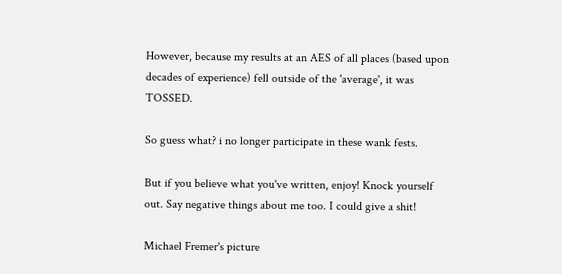However, because my results at an AES of all places (based upon decades of experience) fell outside of the 'average', it was TOSSED.

So guess what? i no longer participate in these wank fests.

But if you believe what you've written, enjoy! Knock yourself out. Say negative things about me too. I could give a shit!

Michael Fremer's picture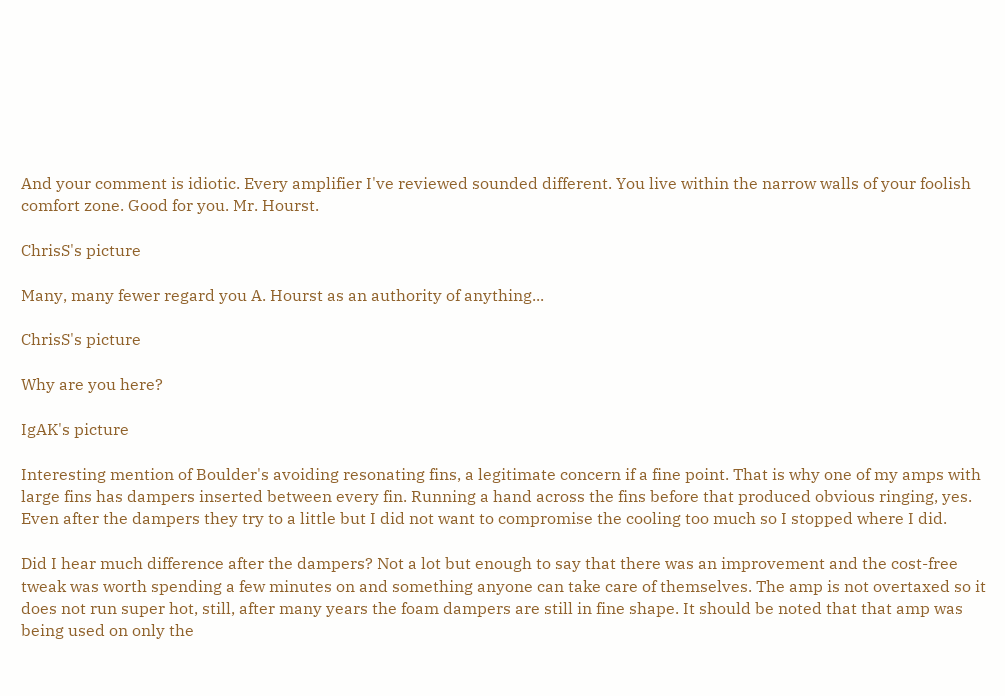And your comment is idiotic. Every amplifier I've reviewed sounded different. You live within the narrow walls of your foolish comfort zone. Good for you. Mr. Hourst.

ChrisS's picture

Many, many fewer regard you A. Hourst as an authority of anything...

ChrisS's picture

Why are you here?

IgAK's picture

Interesting mention of Boulder's avoiding resonating fins, a legitimate concern if a fine point. That is why one of my amps with large fins has dampers inserted between every fin. Running a hand across the fins before that produced obvious ringing, yes. Even after the dampers they try to a little but I did not want to compromise the cooling too much so I stopped where I did.

Did I hear much difference after the dampers? Not a lot but enough to say that there was an improvement and the cost-free tweak was worth spending a few minutes on and something anyone can take care of themselves. The amp is not overtaxed so it does not run super hot, still, after many years the foam dampers are still in fine shape. It should be noted that that amp was being used on only the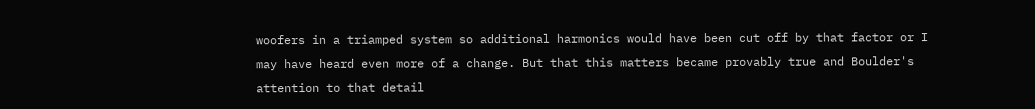woofers in a triamped system so additional harmonics would have been cut off by that factor or I may have heard even more of a change. But that this matters became provably true and Boulder's attention to that detail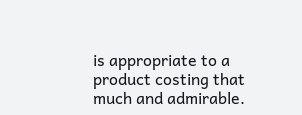is appropriate to a product costing that much and admirable.